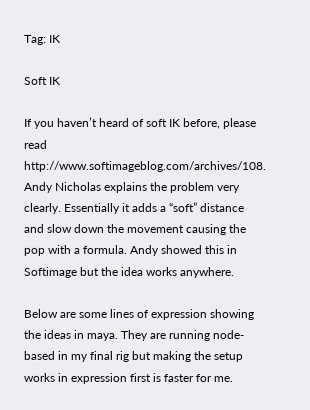Tag: IK

Soft IK

If you haven’t heard of soft IK before, please read http://www.softimageblog.com/archives/108. Andy Nicholas explains the problem very clearly. Essentially it adds a “soft” distance and slow down the movement causing the pop with a formula. Andy showed this in Softimage but the idea works anywhere.

Below are some lines of expression showing the ideas in maya. They are running node-based in my final rig but making the setup works in expression first is faster for me.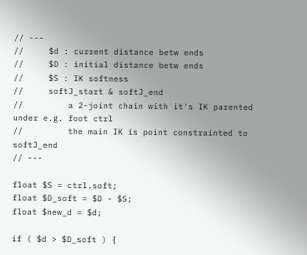// ---
//     $d : current distance betw ends
//     $D : initial distance betw ends
//     $S : IK softness
//     softJ_start & softJ_end
//         a 2-joint chain with it's IK parented under e.g. foot ctrl
//         the main IK is point constrainted to softJ_end
// ---

float $S = ctrl.soft;
float $D_soft = $D - $S;
float $new_d = $d;

if ( $d > $D_soft ) {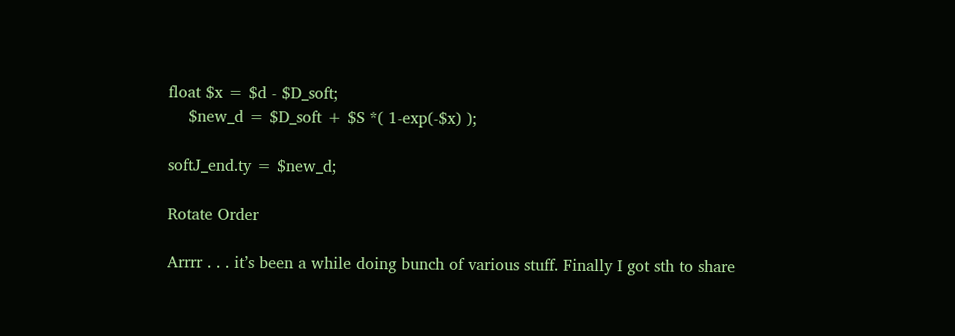float $x = $d - $D_soft;
    $new_d = $D_soft + $S *( 1-exp(-$x) );

softJ_end.ty = $new_d;

Rotate Order

Arrrr . . . it’s been a while doing bunch of various stuff. Finally I got sth to share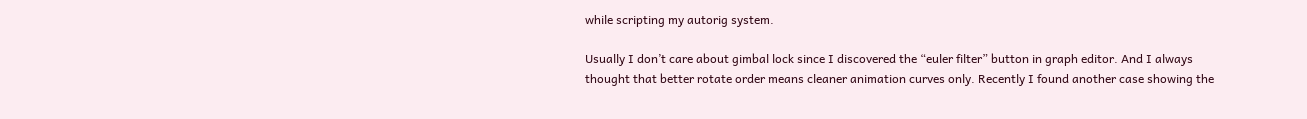while scripting my autorig system.

Usually I don’t care about gimbal lock since I discovered the “euler filter” button in graph editor. And I always thought that better rotate order means cleaner animation curves only. Recently I found another case showing the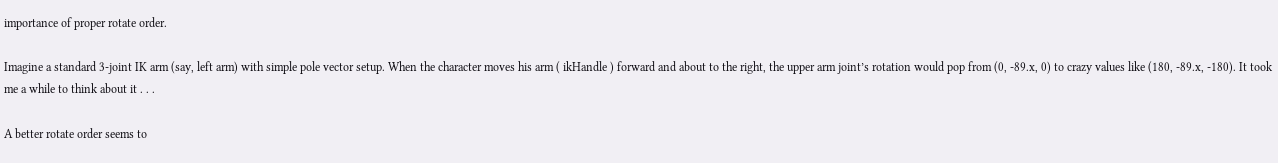importance of proper rotate order.

Imagine a standard 3-joint IK arm (say, left arm) with simple pole vector setup. When the character moves his arm ( ikHandle ) forward and about to the right, the upper arm joint’s rotation would pop from (0, -89.x, 0) to crazy values like (180, -89.x, -180). It took me a while to think about it . . .

A better rotate order seems to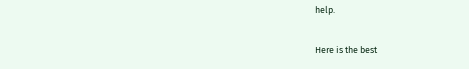help.

Here is the best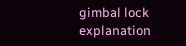gimbal lock explanation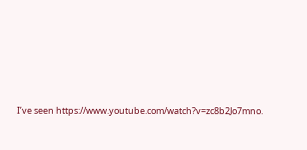I’ve seen https://www.youtube.com/watch?v=zc8b2Jo7mno.